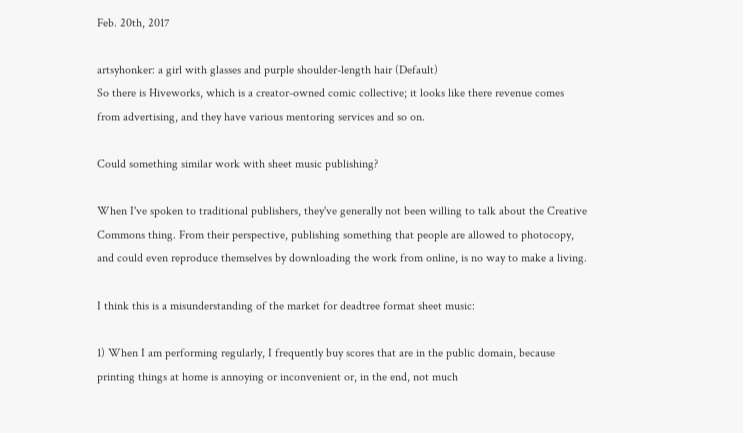Feb. 20th, 2017

artsyhonker: a girl with glasses and purple shoulder-length hair (Default)
So there is Hiveworks, which is a creator-owned comic collective; it looks like there revenue comes from advertising, and they have various mentoring services and so on.

Could something similar work with sheet music publishing?

When I've spoken to traditional publishers, they've generally not been willing to talk about the Creative Commons thing. From their perspective, publishing something that people are allowed to photocopy, and could even reproduce themselves by downloading the work from online, is no way to make a living.

I think this is a misunderstanding of the market for deadtree format sheet music:

1) When I am performing regularly, I frequently buy scores that are in the public domain, because printing things at home is annoying or inconvenient or, in the end, not much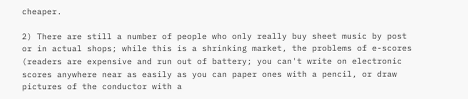cheaper.

2) There are still a number of people who only really buy sheet music by post or in actual shops; while this is a shrinking market, the problems of e-scores (readers are expensive and run out of battery; you can't write on electronic scores anywhere near as easily as you can paper ones with a pencil, or draw pictures of the conductor with a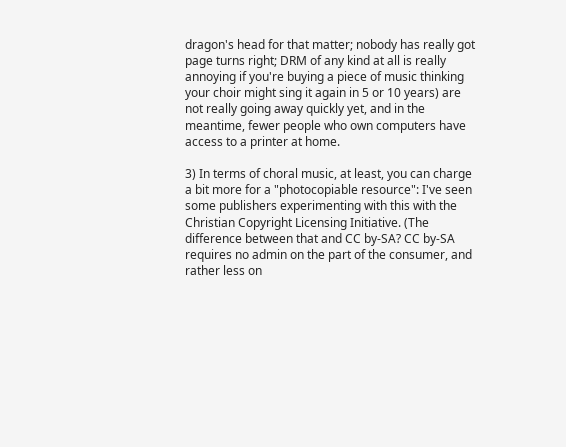dragon's head for that matter; nobody has really got page turns right; DRM of any kind at all is really annoying if you're buying a piece of music thinking your choir might sing it again in 5 or 10 years) are not really going away quickly yet, and in the meantime, fewer people who own computers have access to a printer at home.

3) In terms of choral music, at least, you can charge a bit more for a "photocopiable resource": I've seen some publishers experimenting with this with the Christian Copyright Licensing Initiative. (The difference between that and CC by-SA? CC by-SA requires no admin on the part of the consumer, and rather less on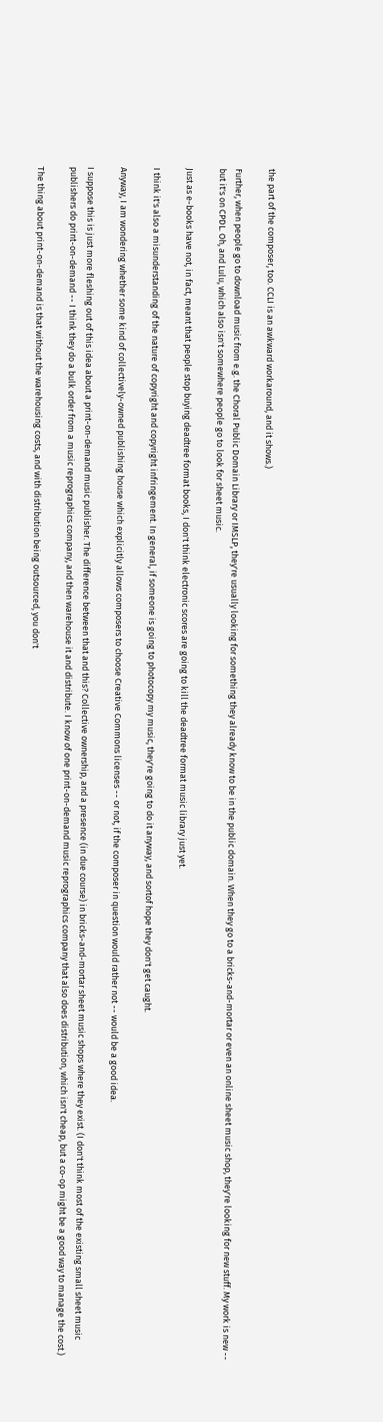the part of the composer, too. CCLI is an awkward workaround, and it shows.)

Further, when people go to download music from e.g. the Choral Public Domain Library or IMSLP, they're usually looking for something they already know to be in the public domain. When they go to a bricks-and-mortar or even an online sheet music shop, they're looking for new stuff. My work is new -- but it's on CPDL. Oh, and Lulu, which also isn't somewhere people go to look for sheet music.

Just as e-books have not, in fact, meant that people stop buying deadtree format books, I don't think electronic scores are going to kill the deadtree format music library just yet.

I think it's also a misunderstanding of the nature of copyright and copyright infringement. In general, if someone is going to photocopy my music, they're going to do it anyway, and sortof hope they don't get caught.

Anyway, I am wondering whether some kind of collectively-owned publishing house which explicitly allows composers to choose Creative Commons licenses -- or not, if the composer in question would rather not -- would be a good idea.

I suppose this is just more fleshing out of this idea about a print-on-demand music publisher. The difference between that and this? Collective ownership, and a presence (in due course) in bricks-and-mortar sheet music shops where they exist. (I don't think most of the existing small sheet music publishers do print-on-demand -- I think they do a bulk order from a music reprographics company, and then warehouse it and distribute. I know of one print-on-demand music reprographics company that also does distribution, which isn't cheap, but a co-op might be a good way to manage the cost.)

The thing about print-on-demand is that without the warehousing costs, and with distribution being outsourced, you don't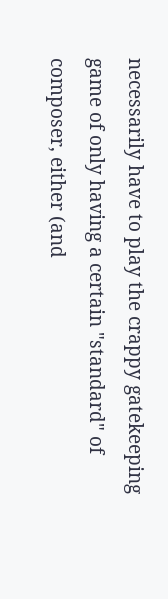necessarily have to play the crappy gatekeeping game of only having a certain "standard" of composer, either (and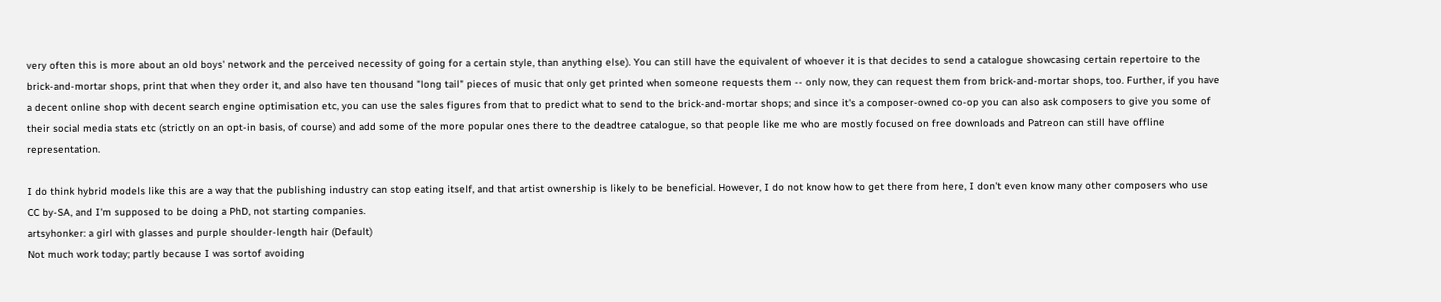very often this is more about an old boys' network and the perceived necessity of going for a certain style, than anything else). You can still have the equivalent of whoever it is that decides to send a catalogue showcasing certain repertoire to the brick-and-mortar shops, print that when they order it, and also have ten thousand "long tail" pieces of music that only get printed when someone requests them -- only now, they can request them from brick-and-mortar shops, too. Further, if you have a decent online shop with decent search engine optimisation etc, you can use the sales figures from that to predict what to send to the brick-and-mortar shops; and since it's a composer-owned co-op you can also ask composers to give you some of their social media stats etc (strictly on an opt-in basis, of course) and add some of the more popular ones there to the deadtree catalogue, so that people like me who are mostly focused on free downloads and Patreon can still have offline representation.

I do think hybrid models like this are a way that the publishing industry can stop eating itself, and that artist ownership is likely to be beneficial. However, I do not know how to get there from here, I don't even know many other composers who use CC by-SA, and I'm supposed to be doing a PhD, not starting companies.
artsyhonker: a girl with glasses and purple shoulder-length hair (Default)
Not much work today; partly because I was sortof avoiding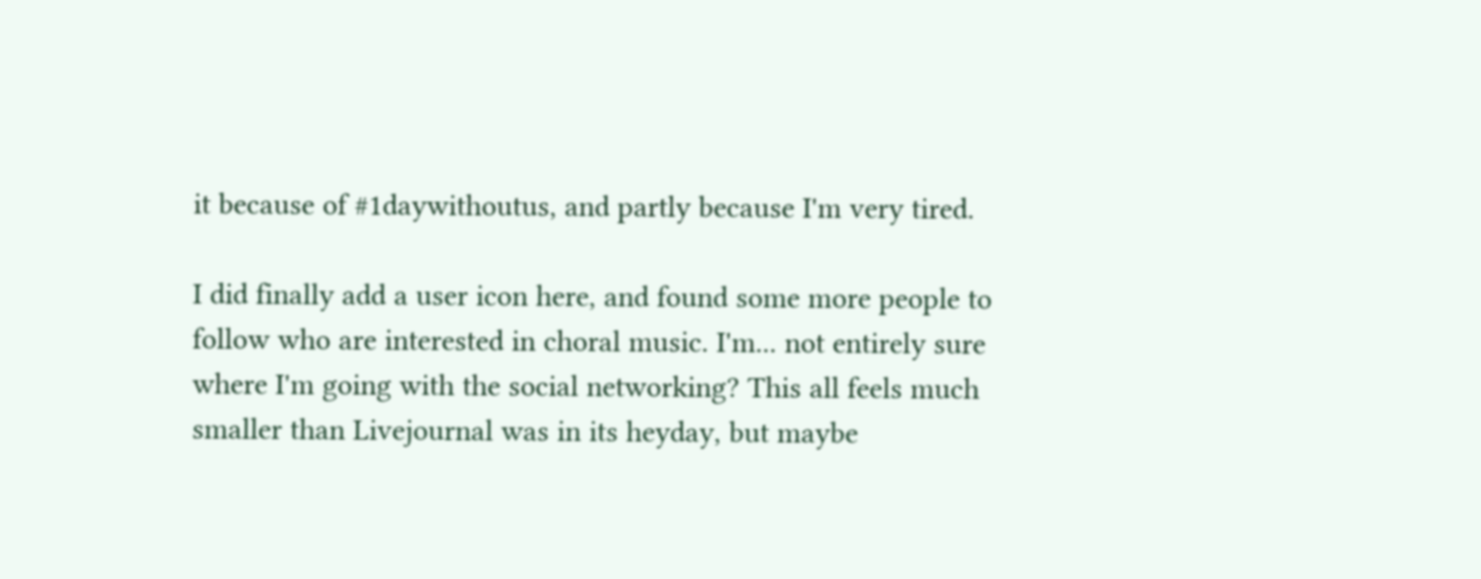it because of #1daywithoutus, and partly because I'm very tired.

I did finally add a user icon here, and found some more people to follow who are interested in choral music. I'm... not entirely sure where I'm going with the social networking? This all feels much smaller than Livejournal was in its heyday, but maybe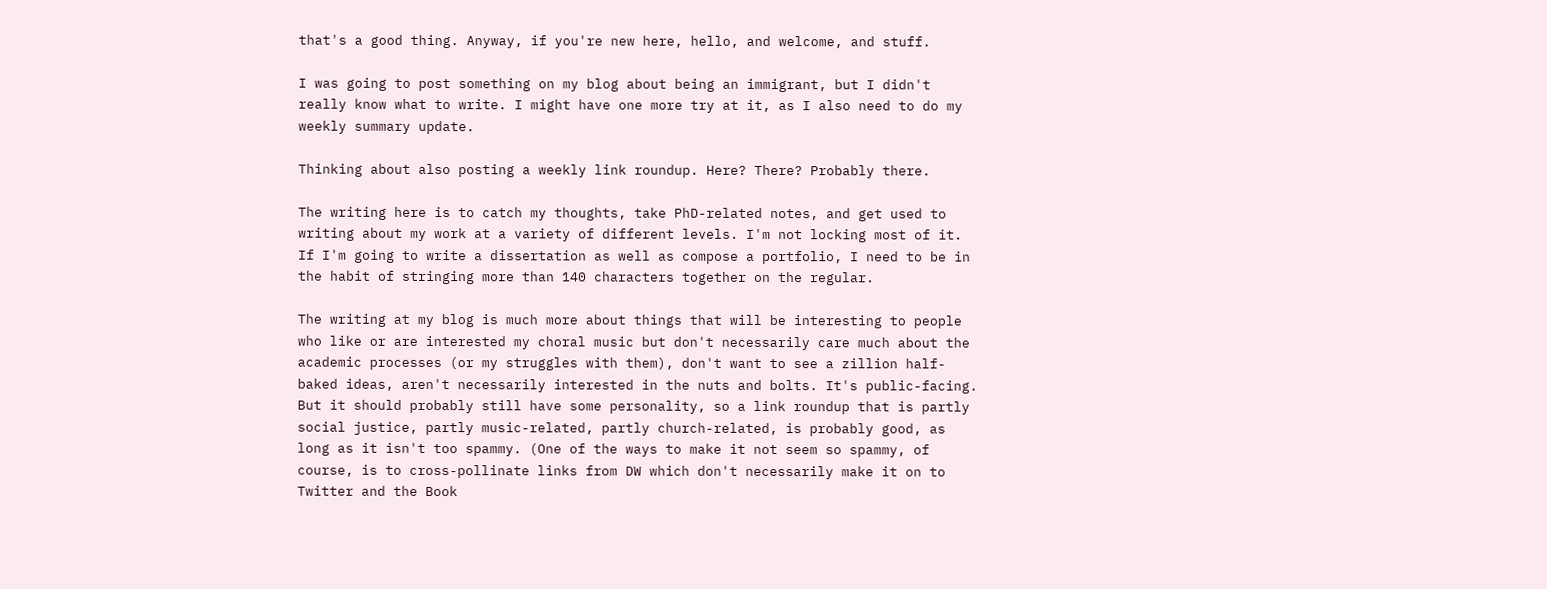that's a good thing. Anyway, if you're new here, hello, and welcome, and stuff.

I was going to post something on my blog about being an immigrant, but I didn't really know what to write. I might have one more try at it, as I also need to do my weekly summary update.

Thinking about also posting a weekly link roundup. Here? There? Probably there.

The writing here is to catch my thoughts, take PhD-related notes, and get used to writing about my work at a variety of different levels. I'm not locking most of it. If I'm going to write a dissertation as well as compose a portfolio, I need to be in the habit of stringing more than 140 characters together on the regular.

The writing at my blog is much more about things that will be interesting to people who like or are interested my choral music but don't necessarily care much about the academic processes (or my struggles with them), don't want to see a zillion half-baked ideas, aren't necessarily interested in the nuts and bolts. It's public-facing. But it should probably still have some personality, so a link roundup that is partly social justice, partly music-related, partly church-related, is probably good, as long as it isn't too spammy. (One of the ways to make it not seem so spammy, of course, is to cross-pollinate links from DW which don't necessarily make it on to Twitter and the Book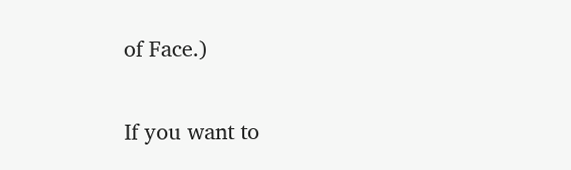of Face.)

If you want to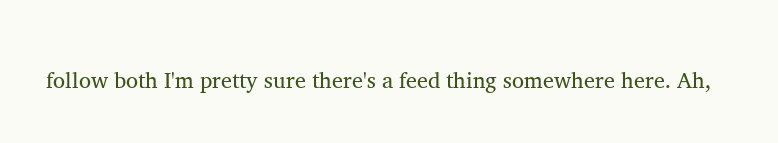follow both I'm pretty sure there's a feed thing somewhere here. Ah,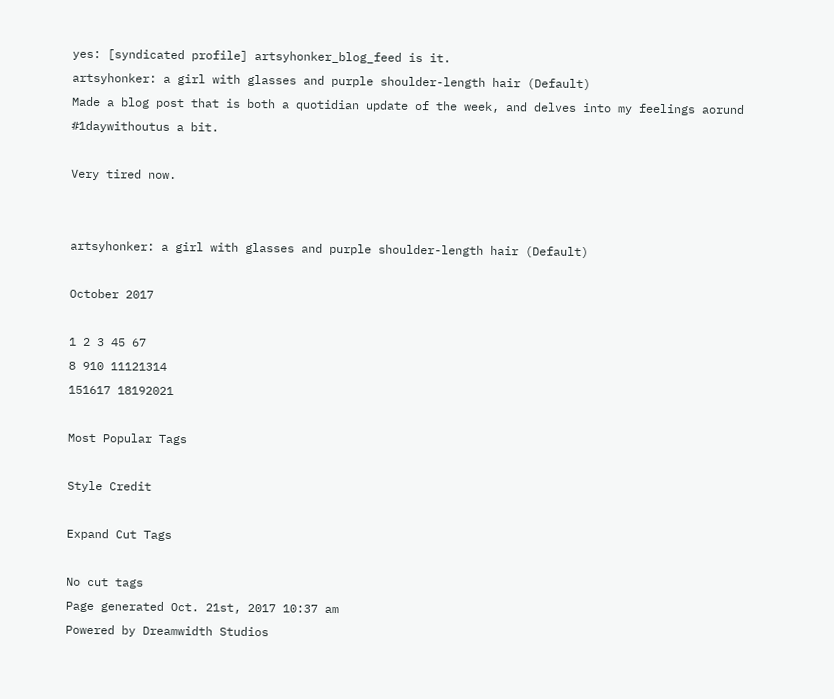yes: [syndicated profile] artsyhonker_blog_feed is it.
artsyhonker: a girl with glasses and purple shoulder-length hair (Default)
Made a blog post that is both a quotidian update of the week, and delves into my feelings aorund #1daywithoutus a bit.

Very tired now.


artsyhonker: a girl with glasses and purple shoulder-length hair (Default)

October 2017

1 2 3 45 67
8 910 11121314
151617 18192021

Most Popular Tags

Style Credit

Expand Cut Tags

No cut tags
Page generated Oct. 21st, 2017 10:37 am
Powered by Dreamwidth Studios